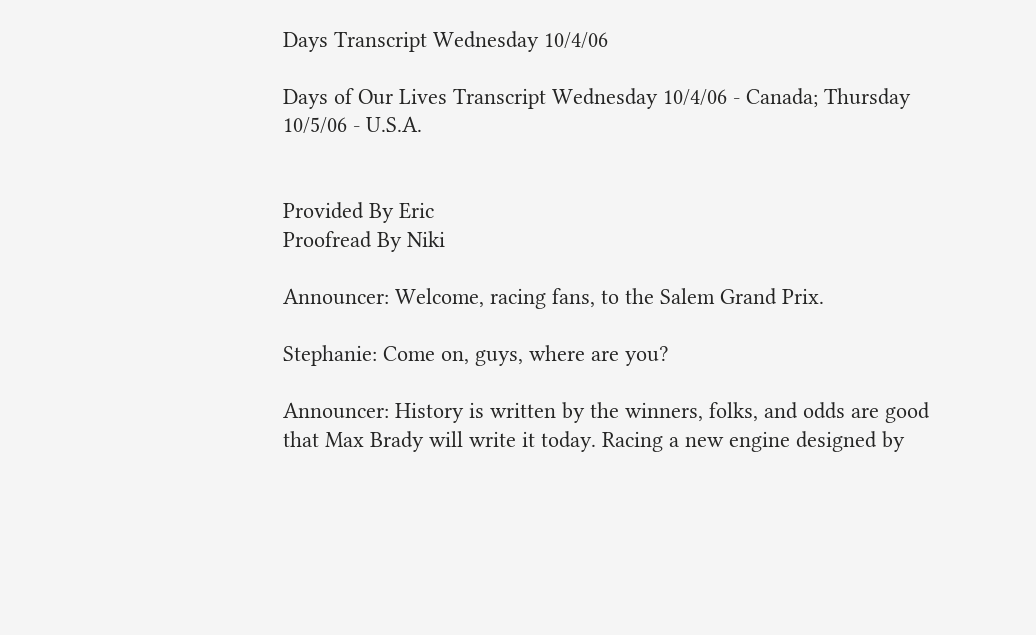Days Transcript Wednesday 10/4/06

Days of Our Lives Transcript Wednesday 10/4/06 - Canada; Thursday 10/5/06 - U.S.A.


Provided By Eric
Proofread By Niki

Announcer: Welcome, racing fans, to the Salem Grand Prix.

Stephanie: Come on, guys, where are you?

Announcer: History is written by the winners, folks, and odds are good that Max Brady will write it today. Racing a new engine designed by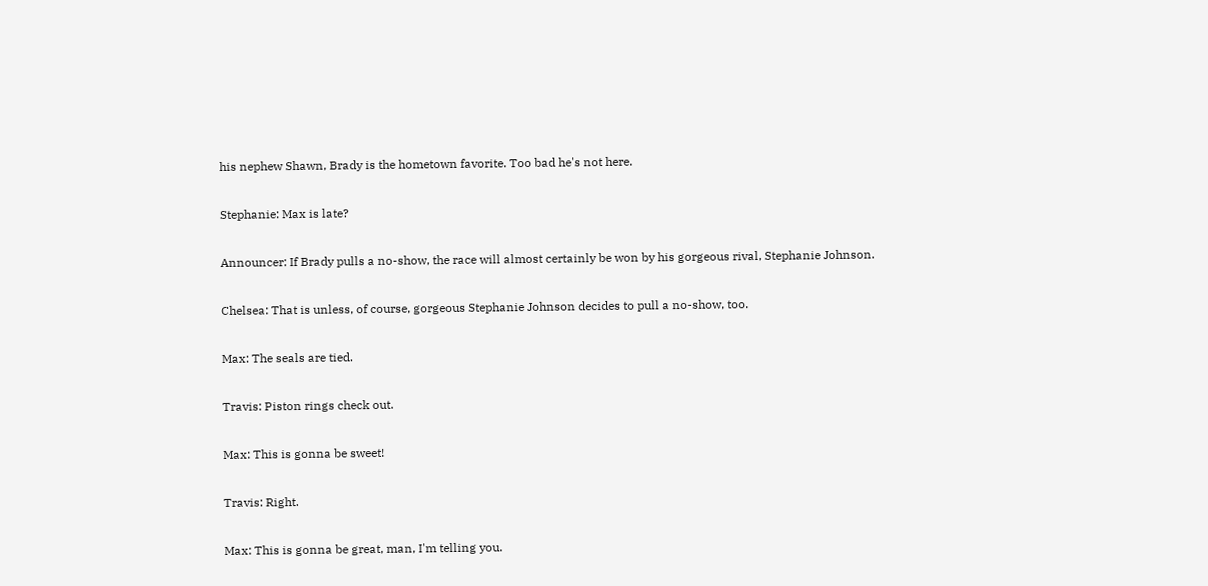his nephew Shawn, Brady is the hometown favorite. Too bad he's not here.

Stephanie: Max is late?

Announcer: If Brady pulls a no-show, the race will almost certainly be won by his gorgeous rival, Stephanie Johnson.

Chelsea: That is unless, of course, gorgeous Stephanie Johnson decides to pull a no-show, too.

Max: The seals are tied.

Travis: Piston rings check out.

Max: This is gonna be sweet!

Travis: Right.

Max: This is gonna be great, man, I'm telling you.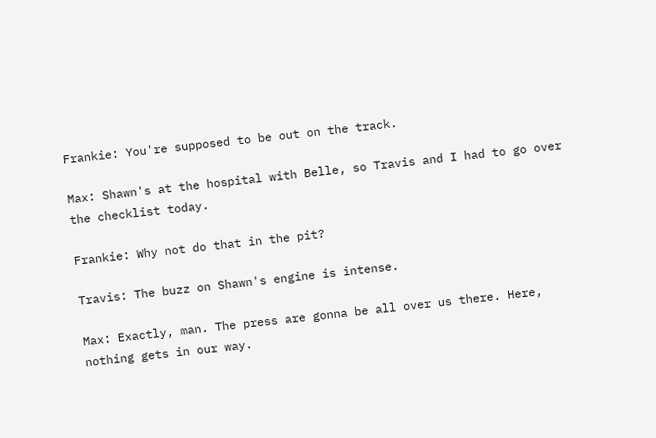Frankie: You're supposed to be out on the track.

Max: Shawn's at the hospital with Belle, so Travis and I had to go over the checklist today.

Frankie: Why not do that in the pit?

Travis: The buzz on Shawn's engine is intense.

Max: Exactly, man. The press are gonna be all over us there. Here, nothing gets in our way.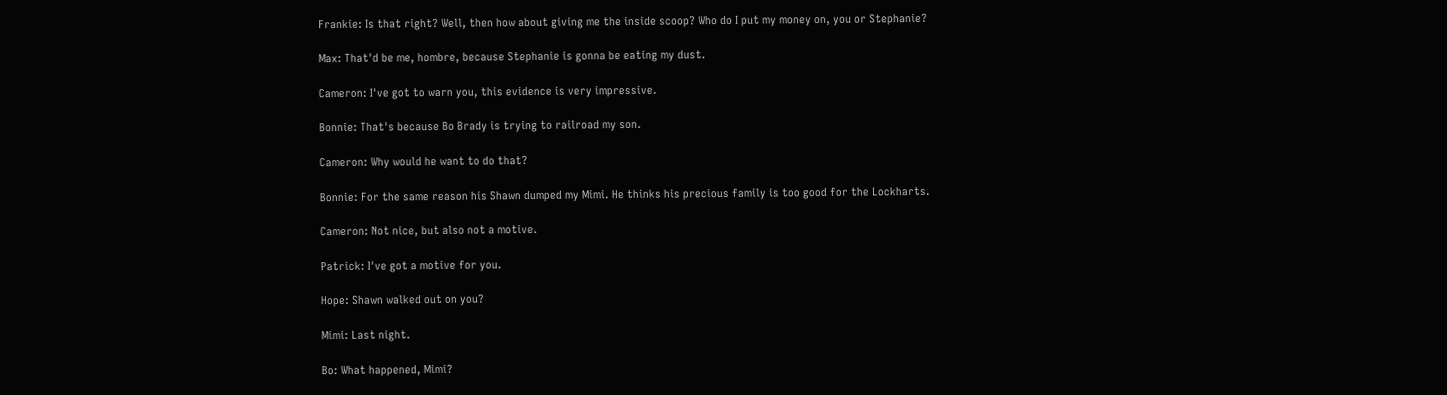Frankie: Is that right? Well, then how about giving me the inside scoop? Who do I put my money on, you or Stephanie?

Max: That'd be me, hombre, because Stephanie is gonna be eating my dust.

Cameron: I've got to warn you, this evidence is very impressive.

Bonnie: That's because Bo Brady is trying to railroad my son.

Cameron: Why would he want to do that?

Bonnie: For the same reason his Shawn dumped my Mimi. He thinks his precious family is too good for the Lockharts.

Cameron: Not nice, but also not a motive.

Patrick: I've got a motive for you.

Hope: Shawn walked out on you?

Mimi: Last night.

Bo: What happened, Mimi?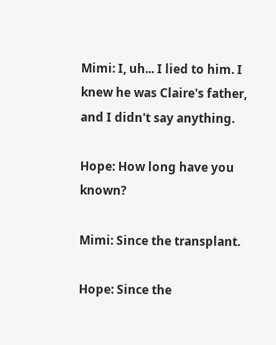Mimi: I, uh... I lied to him. I knew he was Claire's father, and I didn't say anything.

Hope: How long have you known?

Mimi: Since the transplant.

Hope: Since the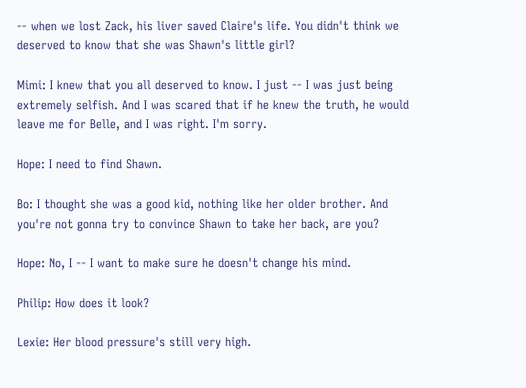-- when we lost Zack, his liver saved Claire's life. You didn't think we deserved to know that she was Shawn's little girl?

Mimi: I knew that you all deserved to know. I just -- I was just being extremely selfish. And I was scared that if he knew the truth, he would leave me for Belle, and I was right. I'm sorry.

Hope: I need to find Shawn.

Bo: I thought she was a good kid, nothing like her older brother. And you're not gonna try to convince Shawn to take her back, are you?

Hope: No, I -- I want to make sure he doesn't change his mind.

Philip: How does it look?

Lexie: Her blood pressure's still very high.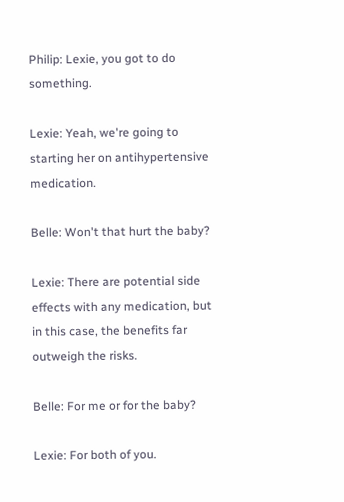Philip: Lexie, you got to do something.

Lexie: Yeah, we're going to starting her on antihypertensive medication.

Belle: Won't that hurt the baby?

Lexie: There are potential side effects with any medication, but in this case, the benefits far outweigh the risks.

Belle: For me or for the baby?

Lexie: For both of you.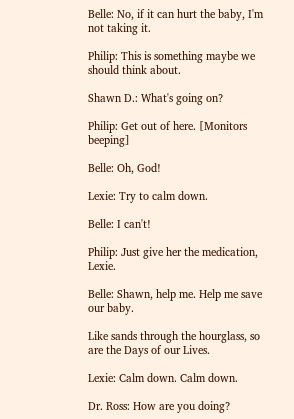Belle: No, if it can hurt the baby, I'm not taking it.

Philip: This is something maybe we should think about.

Shawn D.: What's going on?

Philip: Get out of here. [Monitors beeping]

Belle: Oh, God!

Lexie: Try to calm down.

Belle: I can't!

Philip: Just give her the medication, Lexie.

Belle: Shawn, help me. Help me save our baby.

Like sands through the hourglass, so are the Days of our Lives.

Lexie: Calm down. Calm down.

Dr. Ross: How are you doing?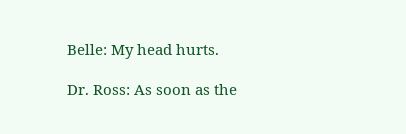Belle: My head hurts.

Dr. Ross: As soon as the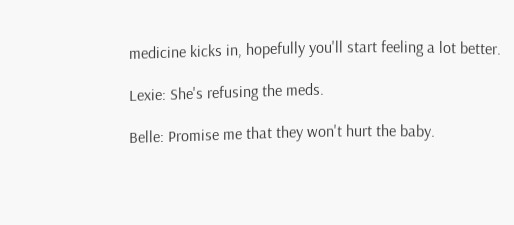medicine kicks in, hopefully you'll start feeling a lot better.

Lexie: She's refusing the meds.

Belle: Promise me that they won't hurt the baby.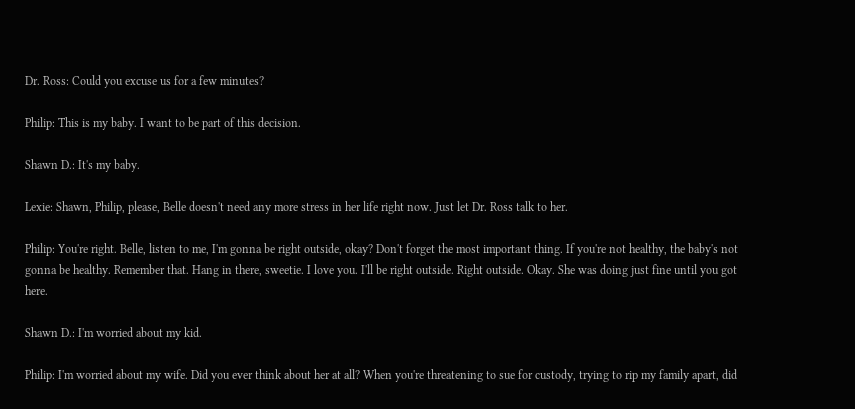Dr. Ross: Could you excuse us for a few minutes?

Philip: This is my baby. I want to be part of this decision.

Shawn D.: It's my baby.

Lexie: Shawn, Philip, please, Belle doesn't need any more stress in her life right now. Just let Dr. Ross talk to her.

Philip: You're right. Belle, listen to me, I'm gonna be right outside, okay? Don't forget the most important thing. If you're not healthy, the baby's not gonna be healthy. Remember that. Hang in there, sweetie. I love you. I'll be right outside. Right outside. Okay. She was doing just fine until you got here.

Shawn D.: I'm worried about my kid.

Philip: I'm worried about my wife. Did you ever think about her at all? When you're threatening to sue for custody, trying to rip my family apart, did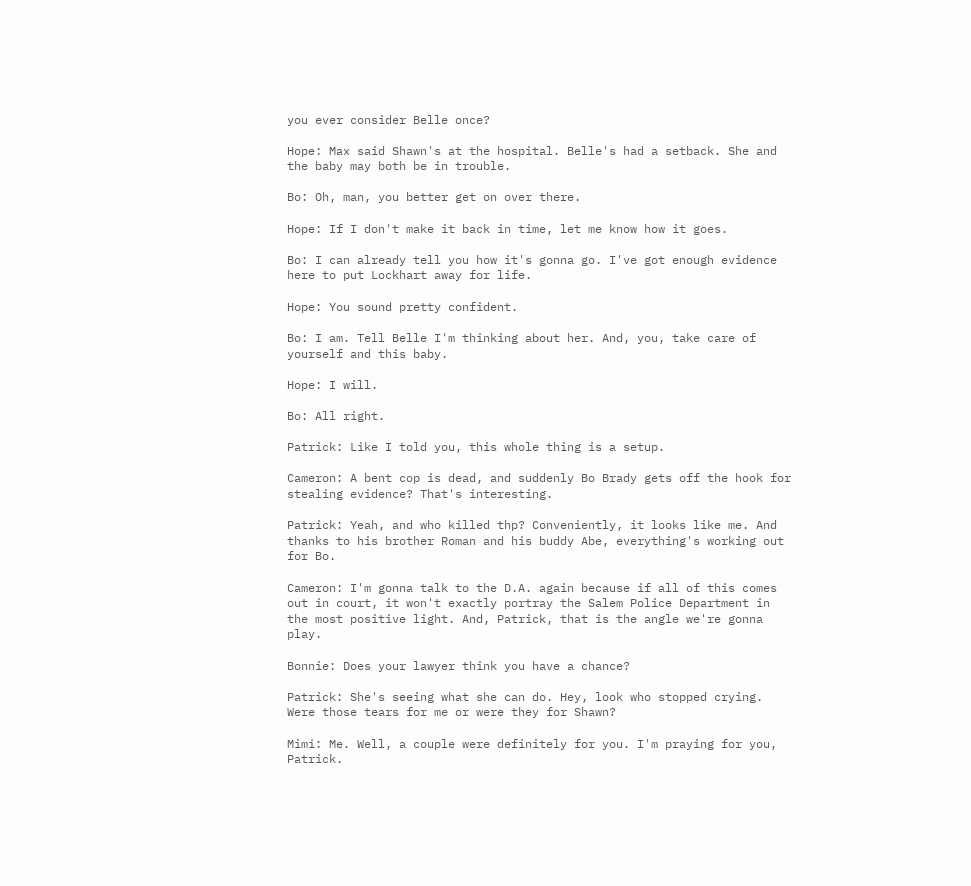you ever consider Belle once?

Hope: Max said Shawn's at the hospital. Belle's had a setback. She and the baby may both be in trouble.

Bo: Oh, man, you better get on over there.

Hope: If I don't make it back in time, let me know how it goes.

Bo: I can already tell you how it's gonna go. I've got enough evidence here to put Lockhart away for life.

Hope: You sound pretty confident.

Bo: I am. Tell Belle I'm thinking about her. And, you, take care of yourself and this baby.

Hope: I will.

Bo: All right.

Patrick: Like I told you, this whole thing is a setup.

Cameron: A bent cop is dead, and suddenly Bo Brady gets off the hook for stealing evidence? That's interesting.

Patrick: Yeah, and who killed thp? Conveniently, it looks like me. And thanks to his brother Roman and his buddy Abe, everything's working out for Bo.

Cameron: I'm gonna talk to the D.A. again because if all of this comes out in court, it won't exactly portray the Salem Police Department in the most positive light. And, Patrick, that is the angle we're gonna play.

Bonnie: Does your lawyer think you have a chance?

Patrick: She's seeing what she can do. Hey, look who stopped crying. Were those tears for me or were they for Shawn?

Mimi: Me. Well, a couple were definitely for you. I'm praying for you, Patrick.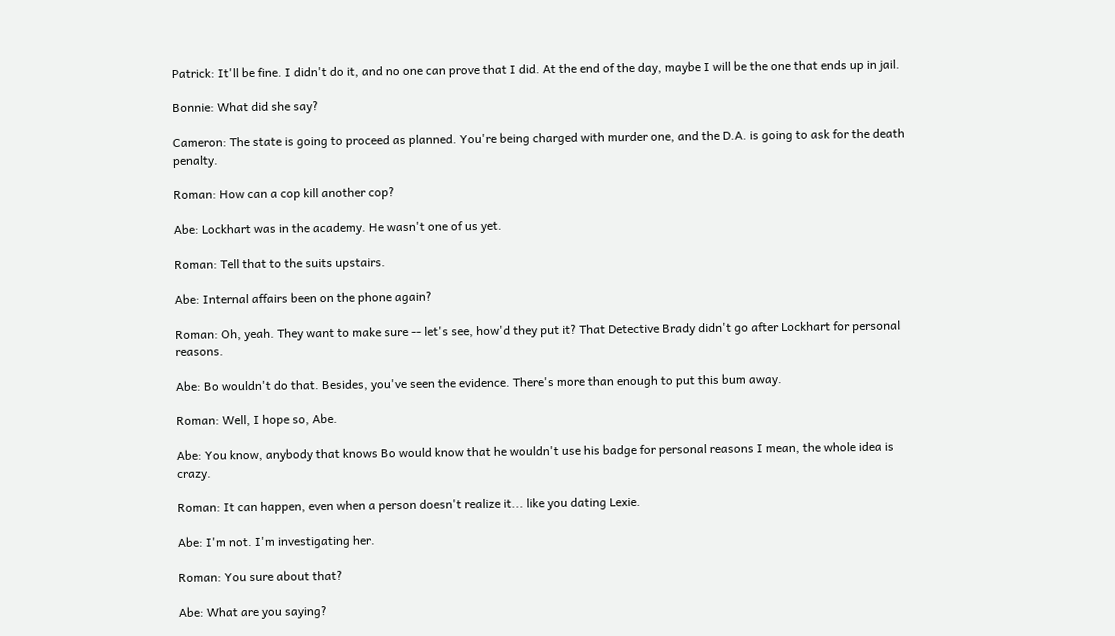Patrick: It'll be fine. I didn't do it, and no one can prove that I did. At the end of the day, maybe I will be the one that ends up in jail.

Bonnie: What did she say?

Cameron: The state is going to proceed as planned. You're being charged with murder one, and the D.A. is going to ask for the death penalty.

Roman: How can a cop kill another cop?

Abe: Lockhart was in the academy. He wasn't one of us yet.

Roman: Tell that to the suits upstairs.

Abe: Internal affairs been on the phone again?

Roman: Oh, yeah. They want to make sure -- let's see, how'd they put it? That Detective Brady didn't go after Lockhart for personal reasons.

Abe: Bo wouldn't do that. Besides, you've seen the evidence. There's more than enough to put this bum away.

Roman: Well, I hope so, Abe.

Abe: You know, anybody that knows Bo would know that he wouldn't use his badge for personal reasons I mean, the whole idea is crazy.

Roman: It can happen, even when a person doesn't realize it... like you dating Lexie.

Abe: I'm not. I'm investigating her.

Roman: You sure about that?

Abe: What are you saying?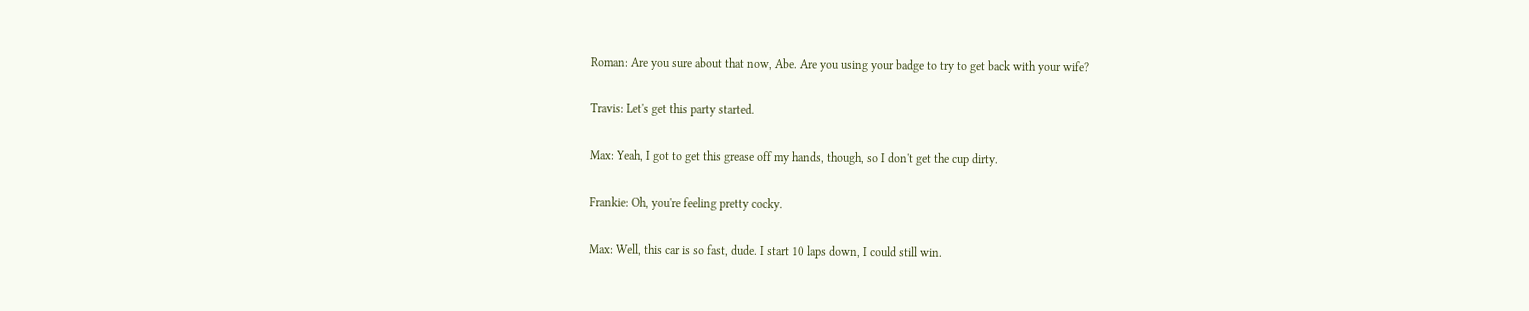Roman: Are you sure about that now, Abe. Are you using your badge to try to get back with your wife?

Travis: Let's get this party started.

Max: Yeah, I got to get this grease off my hands, though, so I don't get the cup dirty.

Frankie: Oh, you're feeling pretty cocky.

Max: Well, this car is so fast, dude. I start 10 laps down, I could still win.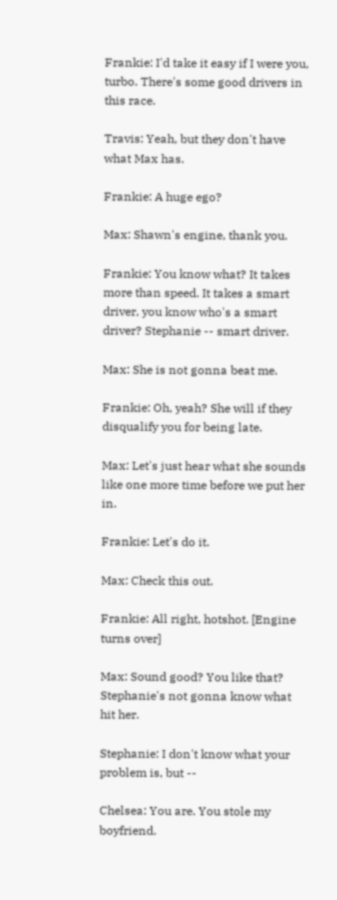Frankie: I'd take it easy if I were you, turbo. There's some good drivers in this race.

Travis: Yeah, but they don't have what Max has.

Frankie: A huge ego?

Max: Shawn's engine, thank you.

Frankie: You know what? It takes more than speed. It takes a smart driver, you know who's a smart driver? Stephanie -- smart driver.

Max: She is not gonna beat me.

Frankie: Oh, yeah? She will if they disqualify you for being late.

Max: Let's just hear what she sounds like one more time before we put her in.

Frankie: Let's do it.

Max: Check this out.

Frankie: All right, hotshot. [Engine turns over]

Max: Sound good? You like that? Stephanie's not gonna know what hit her.

Stephanie: I don't know what your problem is, but --

Chelsea: You are. You stole my boyfriend.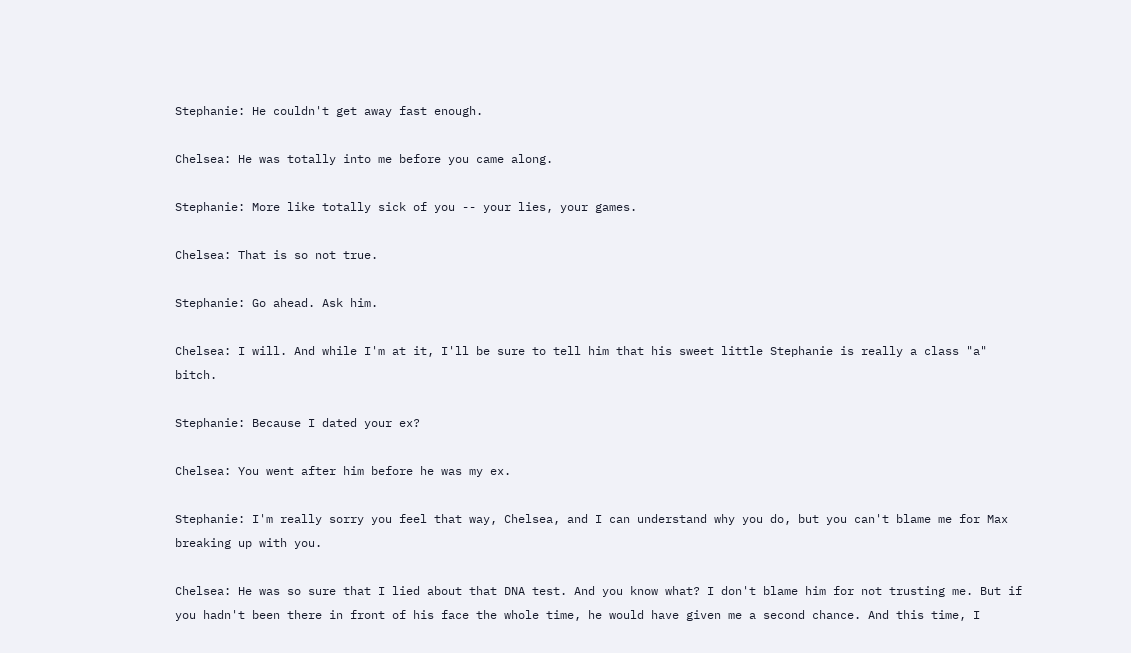Stephanie: He couldn't get away fast enough.

Chelsea: He was totally into me before you came along.

Stephanie: More like totally sick of you -- your lies, your games.

Chelsea: That is so not true.

Stephanie: Go ahead. Ask him.

Chelsea: I will. And while I'm at it, I'll be sure to tell him that his sweet little Stephanie is really a class "a" bitch.

Stephanie: Because I dated your ex?

Chelsea: You went after him before he was my ex.

Stephanie: I'm really sorry you feel that way, Chelsea, and I can understand why you do, but you can't blame me for Max breaking up with you.

Chelsea: He was so sure that I lied about that DNA test. And you know what? I don't blame him for not trusting me. But if you hadn't been there in front of his face the whole time, he would have given me a second chance. And this time, I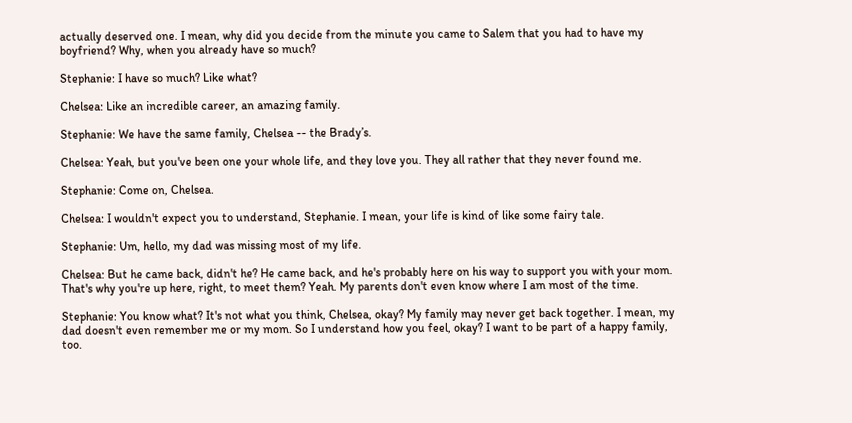actually deserved one. I mean, why did you decide from the minute you came to Salem that you had to have my boyfriend? Why, when you already have so much?

Stephanie: I have so much? Like what?

Chelsea: Like an incredible career, an amazing family.

Stephanie: We have the same family, Chelsea -- the Brady’s.

Chelsea: Yeah, but you've been one your whole life, and they love you. They all rather that they never found me.

Stephanie: Come on, Chelsea.

Chelsea: I wouldn't expect you to understand, Stephanie. I mean, your life is kind of like some fairy tale.

Stephanie: Um, hello, my dad was missing most of my life.

Chelsea: But he came back, didn't he? He came back, and he's probably here on his way to support you with your mom. That's why you're up here, right, to meet them? Yeah. My parents don't even know where I am most of the time.

Stephanie: You know what? It's not what you think, Chelsea, okay? My family may never get back together. I mean, my dad doesn't even remember me or my mom. So I understand how you feel, okay? I want to be part of a happy family, too.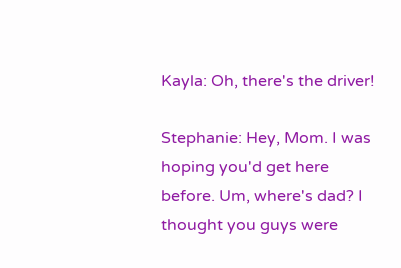Kayla: Oh, there's the driver!

Stephanie: Hey, Mom. I was hoping you'd get here before. Um, where's dad? I thought you guys were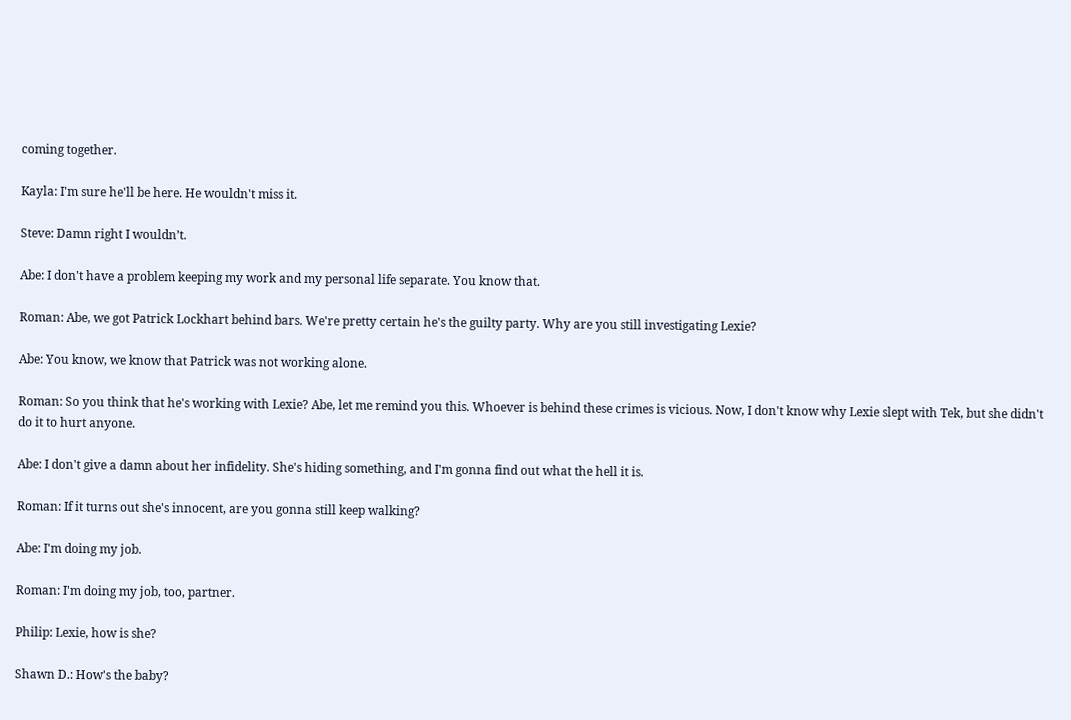coming together.

Kayla: I'm sure he'll be here. He wouldn't miss it.

Steve: Damn right I wouldn’t.

Abe: I don't have a problem keeping my work and my personal life separate. You know that.

Roman: Abe, we got Patrick Lockhart behind bars. We're pretty certain he's the guilty party. Why are you still investigating Lexie?

Abe: You know, we know that Patrick was not working alone.

Roman: So you think that he's working with Lexie? Abe, let me remind you this. Whoever is behind these crimes is vicious. Now, I don't know why Lexie slept with Tek, but she didn't do it to hurt anyone.

Abe: I don't give a damn about her infidelity. She's hiding something, and I'm gonna find out what the hell it is.

Roman: If it turns out she's innocent, are you gonna still keep walking?

Abe: I'm doing my job.

Roman: I'm doing my job, too, partner.

Philip: Lexie, how is she?

Shawn D.: How's the baby?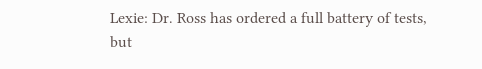Lexie: Dr. Ross has ordered a full battery of tests, but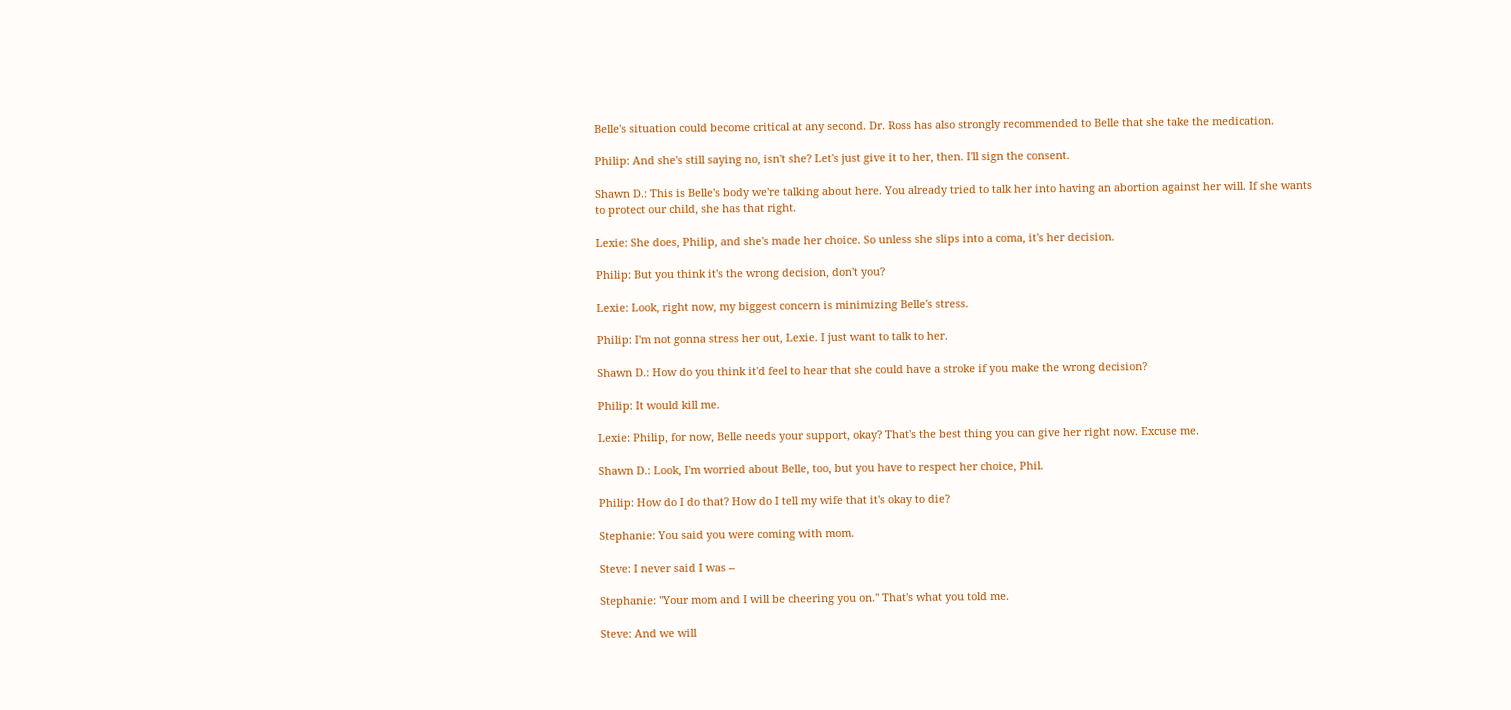Belle's situation could become critical at any second. Dr. Ross has also strongly recommended to Belle that she take the medication.

Philip: And she's still saying no, isn't she? Let's just give it to her, then. I'll sign the consent.

Shawn D.: This is Belle's body we're talking about here. You already tried to talk her into having an abortion against her will. If she wants to protect our child, she has that right.

Lexie: She does, Philip, and she's made her choice. So unless she slips into a coma, it's her decision.

Philip: But you think it's the wrong decision, don't you?

Lexie: Look, right now, my biggest concern is minimizing Belle's stress.

Philip: I'm not gonna stress her out, Lexie. I just want to talk to her.

Shawn D.: How do you think it'd feel to hear that she could have a stroke if you make the wrong decision?

Philip: It would kill me.

Lexie: Philip, for now, Belle needs your support, okay? That's the best thing you can give her right now. Excuse me.

Shawn D.: Look, I'm worried about Belle, too, but you have to respect her choice, Phil.

Philip: How do I do that? How do I tell my wife that it's okay to die?

Stephanie: You said you were coming with mom.

Steve: I never said I was --

Stephanie: "Your mom and I will be cheering you on." That's what you told me.

Steve: And we will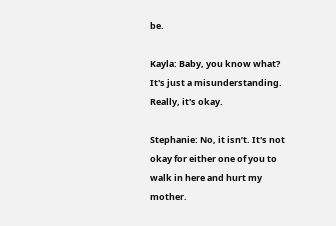be.

Kayla: Baby, you know what? It's just a misunderstanding. Really, it's okay.

Stephanie: No, it isn’t. It's not okay for either one of you to walk in here and hurt my mother.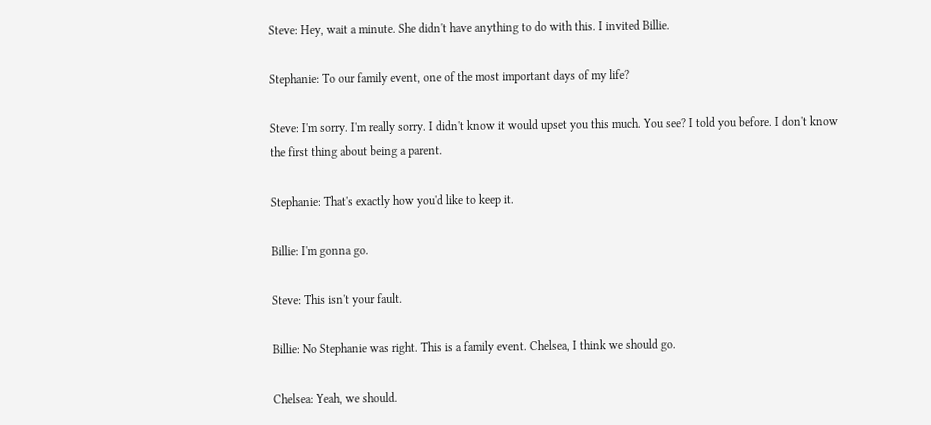Steve: Hey, wait a minute. She didn't have anything to do with this. I invited Billie.

Stephanie: To our family event, one of the most important days of my life?

Steve: I'm sorry. I'm really sorry. I didn't know it would upset you this much. You see? I told you before. I don't know the first thing about being a parent.

Stephanie: That's exactly how you'd like to keep it.

Billie: I'm gonna go.

Steve: This isn't your fault.

Billie: No Stephanie was right. This is a family event. Chelsea, I think we should go.

Chelsea: Yeah, we should.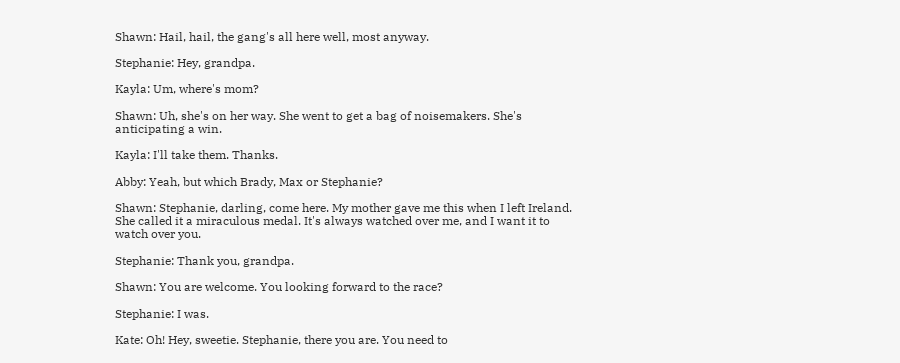Shawn: Hail, hail, the gang's all here well, most anyway.

Stephanie: Hey, grandpa.

Kayla: Um, where's mom?

Shawn: Uh, she's on her way. She went to get a bag of noisemakers. She's anticipating a win.

Kayla: I'll take them. Thanks.

Abby: Yeah, but which Brady, Max or Stephanie?

Shawn: Stephanie, darling, come here. My mother gave me this when I left Ireland. She called it a miraculous medal. It's always watched over me, and I want it to watch over you.

Stephanie: Thank you, grandpa.

Shawn: You are welcome. You looking forward to the race?

Stephanie: I was.

Kate: Oh! Hey, sweetie. Stephanie, there you are. You need to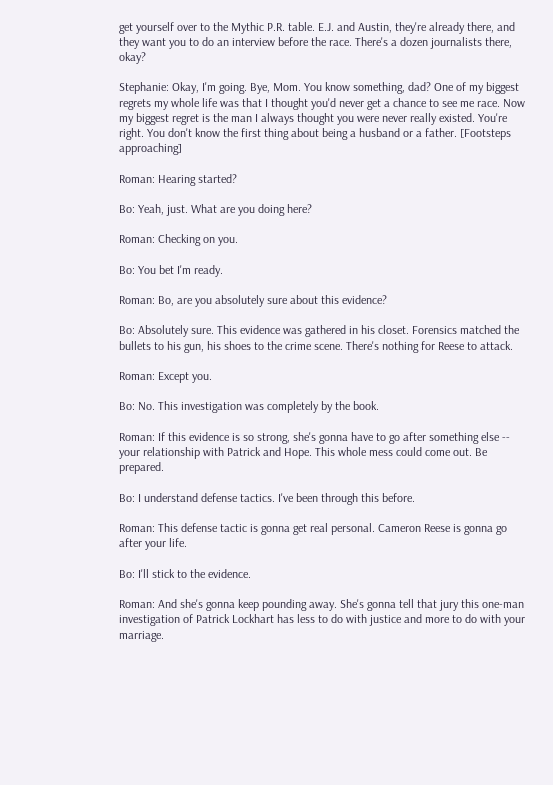get yourself over to the Mythic P.R. table. E.J. and Austin, they're already there, and they want you to do an interview before the race. There's a dozen journalists there, okay?

Stephanie: Okay, I'm going. Bye, Mom. You know something, dad? One of my biggest regrets my whole life was that I thought you'd never get a chance to see me race. Now my biggest regret is the man I always thought you were never really existed. You're right. You don't know the first thing about being a husband or a father. [Footsteps approaching]

Roman: Hearing started?

Bo: Yeah, just. What are you doing here?

Roman: Checking on you.

Bo: You bet I'm ready.

Roman: Bo, are you absolutely sure about this evidence?

Bo: Absolutely sure. This evidence was gathered in his closet. Forensics matched the bullets to his gun, his shoes to the crime scene. There's nothing for Reese to attack.

Roman: Except you.

Bo: No. This investigation was completely by the book.

Roman: If this evidence is so strong, she's gonna have to go after something else -- your relationship with Patrick and Hope. This whole mess could come out. Be prepared.

Bo: I understand defense tactics. I've been through this before.

Roman: This defense tactic is gonna get real personal. Cameron Reese is gonna go after your life.

Bo: I'll stick to the evidence.

Roman: And she's gonna keep pounding away. She's gonna tell that jury this one-man investigation of Patrick Lockhart has less to do with justice and more to do with your marriage.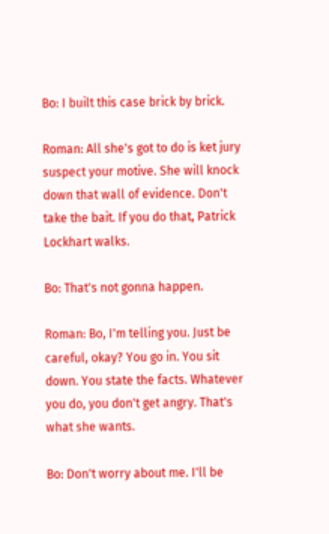Bo: I built this case brick by brick.

Roman: All she's got to do is ket jury suspect your motive. She will knock down that wall of evidence. Don't take the bait. If you do that, Patrick Lockhart walks.

Bo: That's not gonna happen.

Roman: Bo, I'm telling you. Just be careful, okay? You go in. You sit down. You state the facts. Whatever you do, you don't get angry. That's what she wants.

Bo: Don't worry about me. I'll be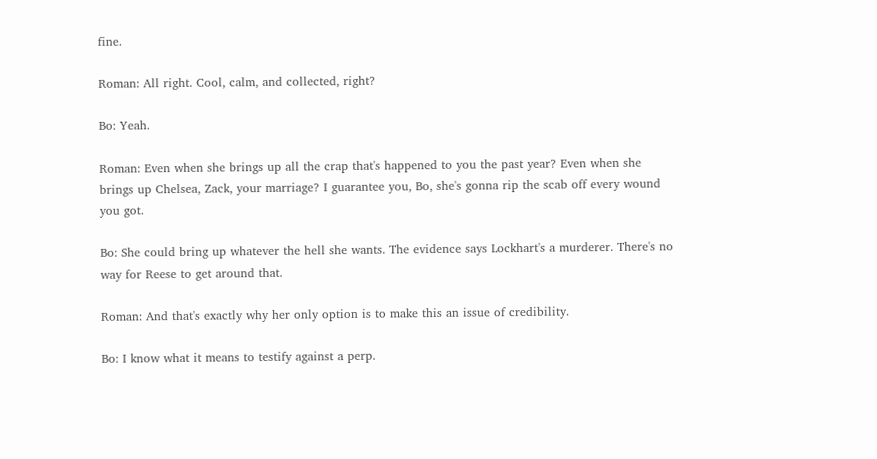fine.

Roman: All right. Cool, calm, and collected, right?

Bo: Yeah.

Roman: Even when she brings up all the crap that's happened to you the past year? Even when she brings up Chelsea, Zack, your marriage? I guarantee you, Bo, she's gonna rip the scab off every wound you got.

Bo: She could bring up whatever the hell she wants. The evidence says Lockhart's a murderer. There's no way for Reese to get around that.

Roman: And that's exactly why her only option is to make this an issue of credibility.

Bo: I know what it means to testify against a perp.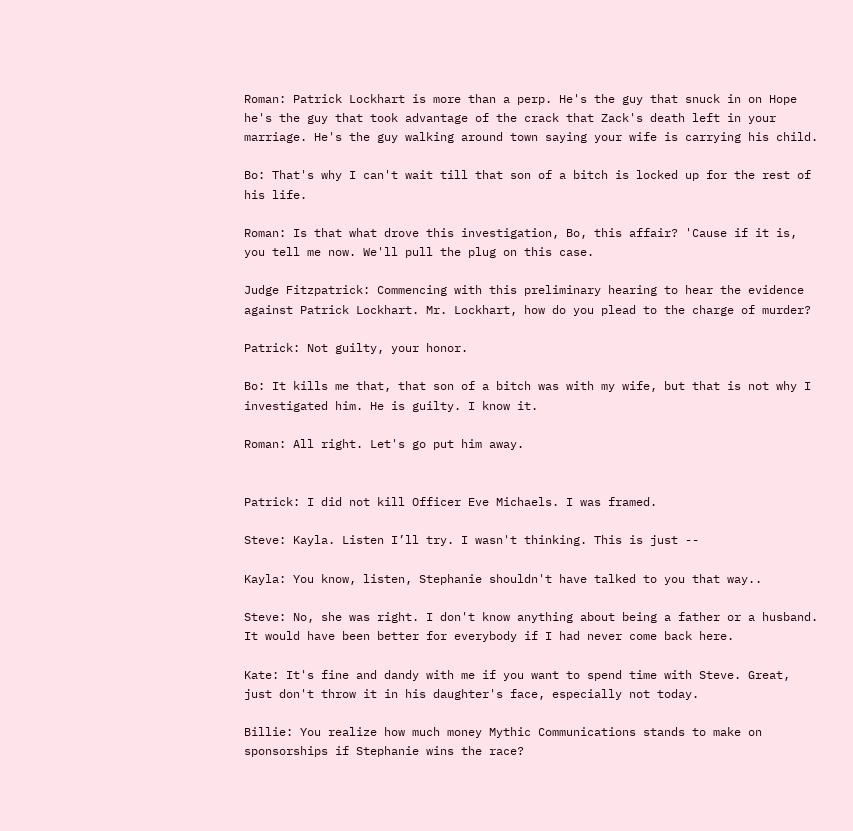Roman: Patrick Lockhart is more than a perp. He's the guy that snuck in on Hope he's the guy that took advantage of the crack that Zack's death left in your marriage. He's the guy walking around town saying your wife is carrying his child.

Bo: That's why I can't wait till that son of a bitch is locked up for the rest of his life.

Roman: Is that what drove this investigation, Bo, this affair? 'Cause if it is, you tell me now. We'll pull the plug on this case.

Judge Fitzpatrick: Commencing with this preliminary hearing to hear the evidence against Patrick Lockhart. Mr. Lockhart, how do you plead to the charge of murder?

Patrick: Not guilty, your honor.

Bo: It kills me that, that son of a bitch was with my wife, but that is not why I investigated him. He is guilty. I know it.

Roman: All right. Let's go put him away.


Patrick: I did not kill Officer Eve Michaels. I was framed.

Steve: Kayla. Listen I’ll try. I wasn't thinking. This is just --

Kayla: You know, listen, Stephanie shouldn't have talked to you that way..

Steve: No, she was right. I don't know anything about being a father or a husband. It would have been better for everybody if I had never come back here.

Kate: It's fine and dandy with me if you want to spend time with Steve. Great, just don't throw it in his daughter's face, especially not today.

Billie: You realize how much money Mythic Communications stands to make on sponsorships if Stephanie wins the race?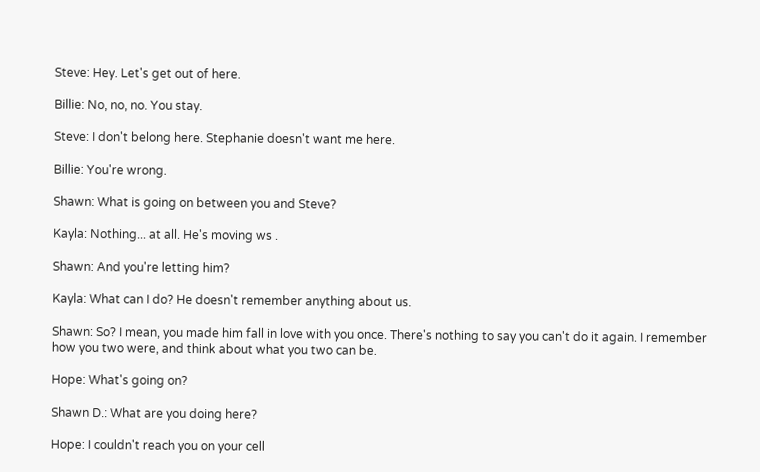Steve: Hey. Let's get out of here.

Billie: No, no, no. You stay.

Steve: I don't belong here. Stephanie doesn't want me here.

Billie: You're wrong.

Shawn: What is going on between you and Steve?

Kayla: Nothing... at all. He's moving ws .

Shawn: And you're letting him?

Kayla: What can I do? He doesn't remember anything about us.

Shawn: So? I mean, you made him fall in love with you once. There's nothing to say you can't do it again. I remember how you two were, and think about what you two can be.

Hope: What's going on?

Shawn D.: What are you doing here?

Hope: I couldn't reach you on your cell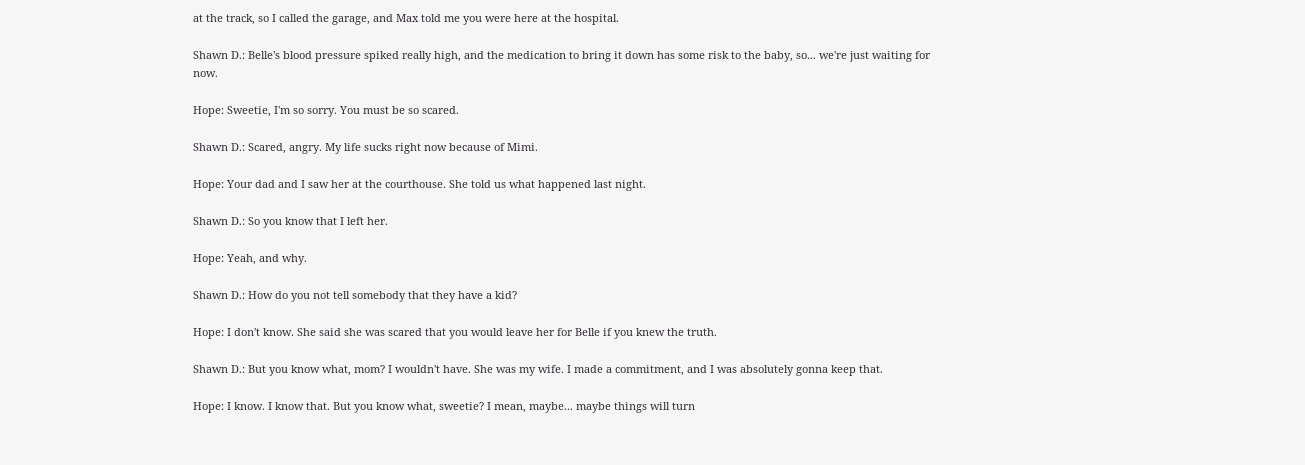at the track, so I called the garage, and Max told me you were here at the hospital.

Shawn D.: Belle's blood pressure spiked really high, and the medication to bring it down has some risk to the baby, so... we're just waiting for now.

Hope: Sweetie, I'm so sorry. You must be so scared.

Shawn D.: Scared, angry. My life sucks right now because of Mimi.

Hope: Your dad and I saw her at the courthouse. She told us what happened last night.

Shawn D.: So you know that I left her.

Hope: Yeah, and why.

Shawn D.: How do you not tell somebody that they have a kid?

Hope: I don't know. She said she was scared that you would leave her for Belle if you knew the truth.

Shawn D.: But you know what, mom? I wouldn't have. She was my wife. I made a commitment, and I was absolutely gonna keep that.

Hope: I know. I know that. But you know what, sweetie? I mean, maybe... maybe things will turn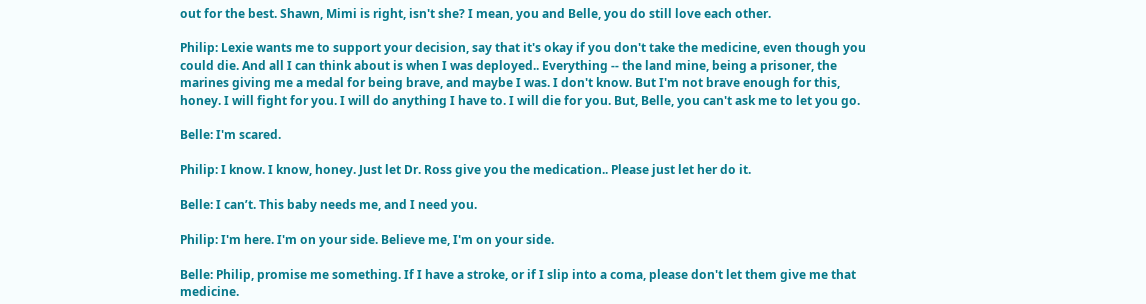out for the best. Shawn, Mimi is right, isn't she? I mean, you and Belle, you do still love each other.

Philip: Lexie wants me to support your decision, say that it's okay if you don't take the medicine, even though you could die. And all I can think about is when I was deployed.. Everything -- the land mine, being a prisoner, the marines giving me a medal for being brave, and maybe I was. I don't know. But I'm not brave enough for this, honey. I will fight for you. I will do anything I have to. I will die for you. But, Belle, you can't ask me to let you go.

Belle: I'm scared.

Philip: I know. I know, honey. Just let Dr. Ross give you the medication.. Please just let her do it.

Belle: I can’t. This baby needs me, and I need you.

Philip: I'm here. I'm on your side. Believe me, I'm on your side.

Belle: Philip, promise me something. If I have a stroke, or if I slip into a coma, please don't let them give me that medicine.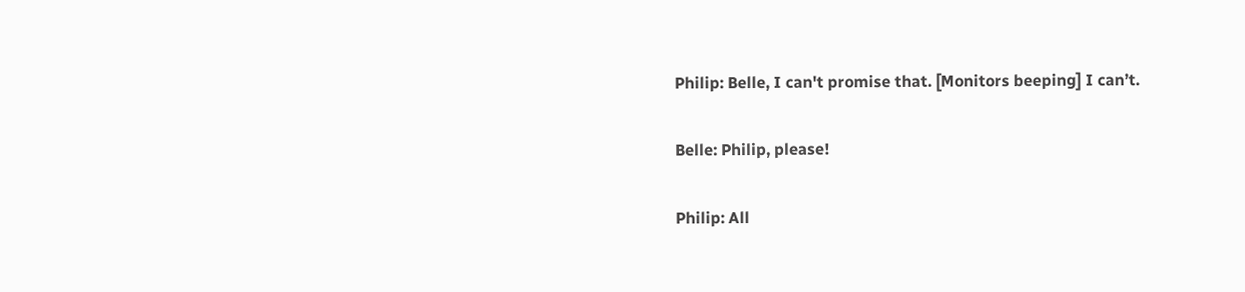Philip: Belle, I can't promise that. [Monitors beeping] I can’t.

Belle: Philip, please!

Philip: All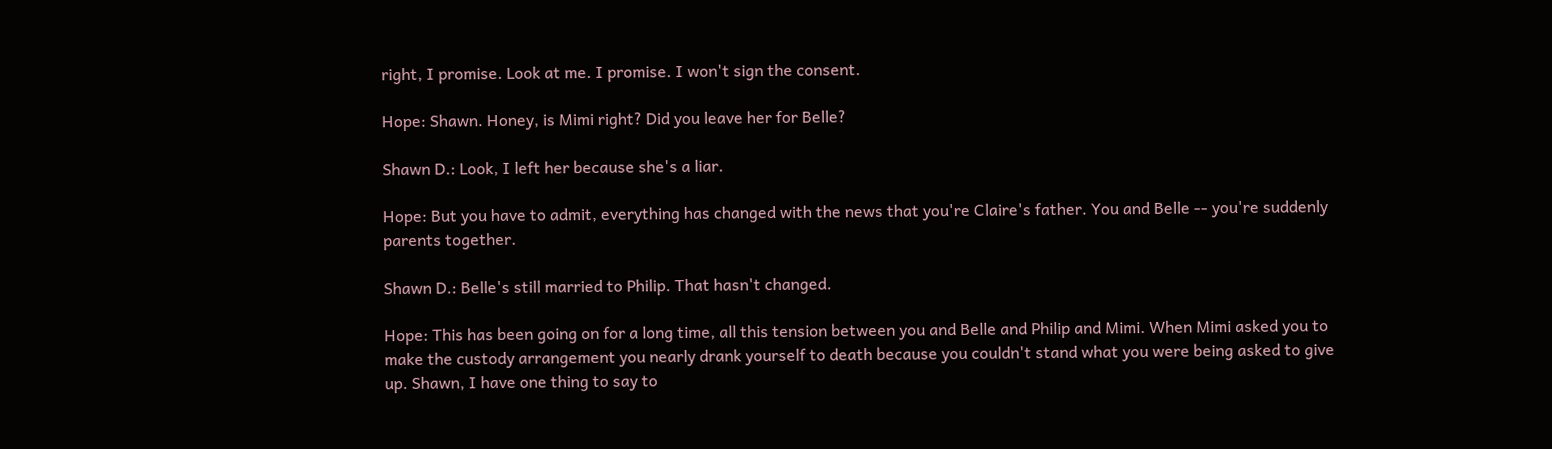right, I promise. Look at me. I promise. I won't sign the consent.

Hope: Shawn. Honey, is Mimi right? Did you leave her for Belle?

Shawn D.: Look, I left her because she's a liar.

Hope: But you have to admit, everything has changed with the news that you're Claire's father. You and Belle -- you're suddenly parents together.

Shawn D.: Belle's still married to Philip. That hasn't changed.

Hope: This has been going on for a long time, all this tension between you and Belle and Philip and Mimi. When Mimi asked you to make the custody arrangement you nearly drank yourself to death because you couldn't stand what you were being asked to give up. Shawn, I have one thing to say to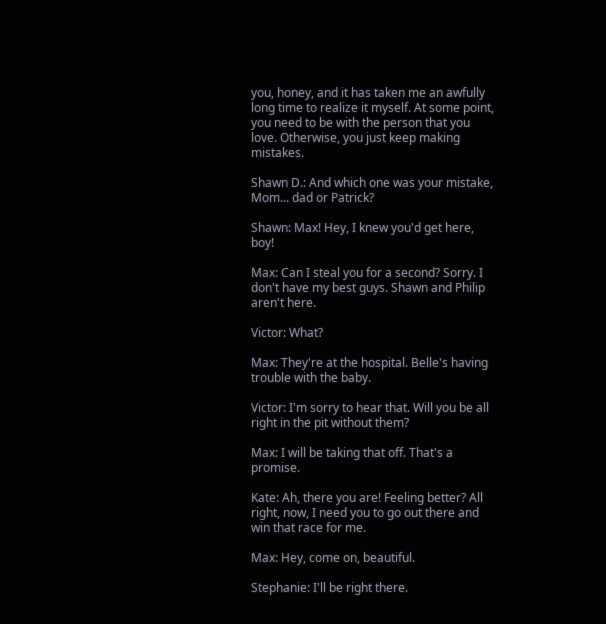you, honey, and it has taken me an awfully long time to realize it myself. At some point, you need to be with the person that you love. Otherwise, you just keep making mistakes.

Shawn D.: And which one was your mistake, Mom... dad or Patrick?

Shawn: Max! Hey, I knew you'd get here, boy!

Max: Can I steal you for a second? Sorry. I don't have my best guys. Shawn and Philip aren't here.

Victor: What?

Max: They're at the hospital. Belle's having trouble with the baby.

Victor: I'm sorry to hear that. Will you be all right in the pit without them?

Max: I will be taking that off. That's a promise.

Kate: Ah, there you are! Feeling better? All right, now, I need you to go out there and win that race for me.

Max: Hey, come on, beautiful.

Stephanie: I'll be right there.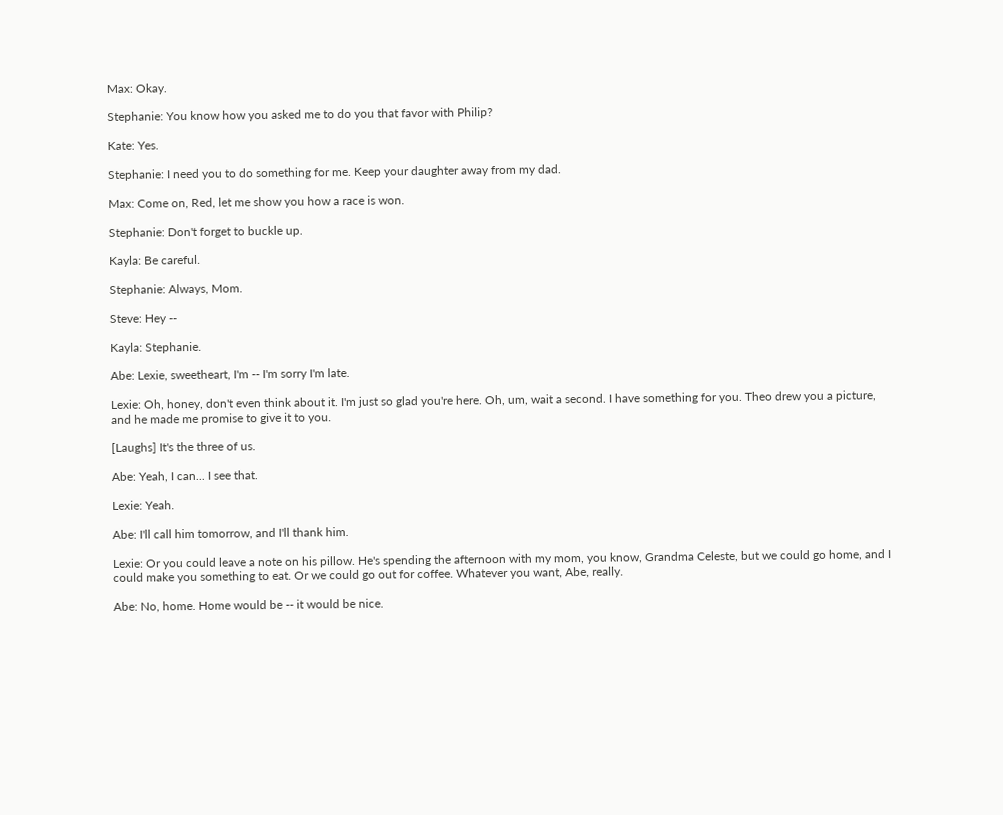Max: Okay.

Stephanie: You know how you asked me to do you that favor with Philip?

Kate: Yes.

Stephanie: I need you to do something for me. Keep your daughter away from my dad.

Max: Come on, Red, let me show you how a race is won.

Stephanie: Don't forget to buckle up.

Kayla: Be careful.

Stephanie: Always, Mom.

Steve: Hey --

Kayla: Stephanie.

Abe: Lexie, sweetheart, I'm -- I'm sorry I'm late.

Lexie: Oh, honey, don't even think about it. I'm just so glad you're here. Oh, um, wait a second. I have something for you. Theo drew you a picture, and he made me promise to give it to you.

[Laughs] It's the three of us.

Abe: Yeah, I can... I see that.

Lexie: Yeah.

Abe: I'll call him tomorrow, and I'll thank him.

Lexie: Or you could leave a note on his pillow. He's spending the afternoon with my mom, you know, Grandma Celeste, but we could go home, and I could make you something to eat. Or we could go out for coffee. Whatever you want, Abe, really.

Abe: No, home. Home would be -- it would be nice.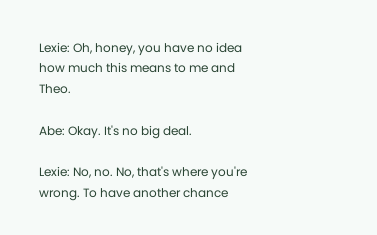Lexie: Oh, honey, you have no idea how much this means to me and Theo.

Abe: Okay. It's no big deal.

Lexie: No, no. No, that's where you're wrong. To have another chance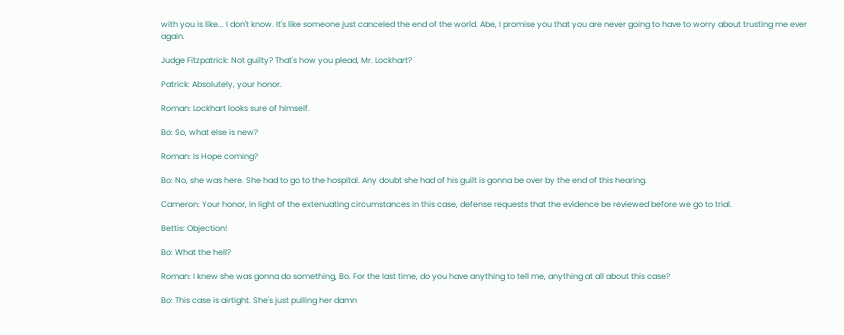with you is like... I don't know. It's like someone just canceled the end of the world. Abe, I promise you that you are never going to have to worry about trusting me ever again.

Judge Fitzpatrick: Not guilty? That's how you plead, Mr. Lockhart?

Patrick: Absolutely, your honor.

Roman: Lockhart looks sure of himself.

Bo: So, what else is new?

Roman: Is Hope coming?

Bo: No, she was here. She had to go to the hospital. Any doubt she had of his guilt is gonna be over by the end of this hearing.

Cameron: Your honor, in light of the extenuating circumstances in this case, defense requests that the evidence be reviewed before we go to trial.

Bettis: Objection!

Bo: What the hell?

Roman: I knew she was gonna do something, Bo. For the last time, do you have anything to tell me, anything at all about this case?

Bo: This case is airtight. She's just pulling her damn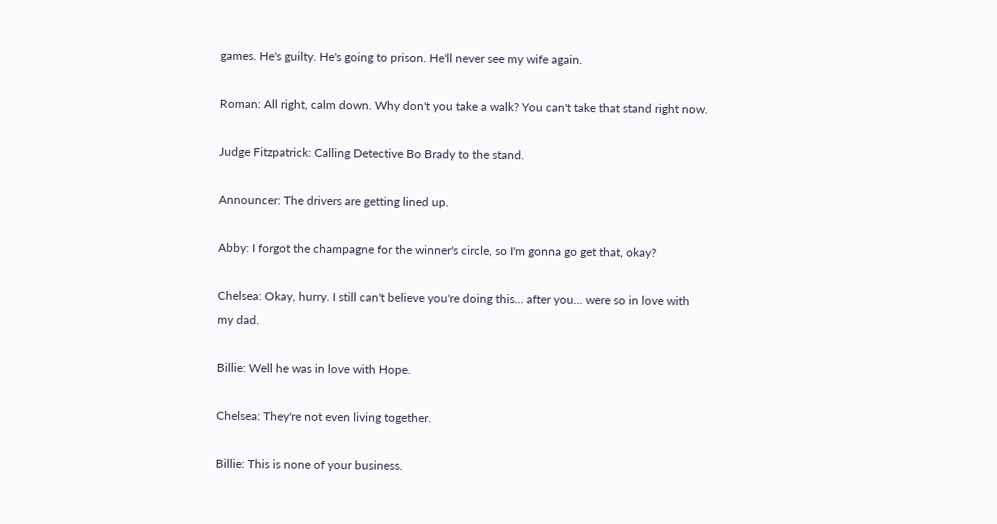games. He's guilty. He's going to prison. He'll never see my wife again.

Roman: All right, calm down. Why don't you take a walk? You can't take that stand right now.

Judge Fitzpatrick: Calling Detective Bo Brady to the stand.

Announcer: The drivers are getting lined up.

Abby: I forgot the champagne for the winner's circle, so I'm gonna go get that, okay?

Chelsea: Okay, hurry. I still can't believe you're doing this... after you... were so in love with my dad.

Billie: Well he was in love with Hope.

Chelsea: They're not even living together.

Billie: This is none of your business.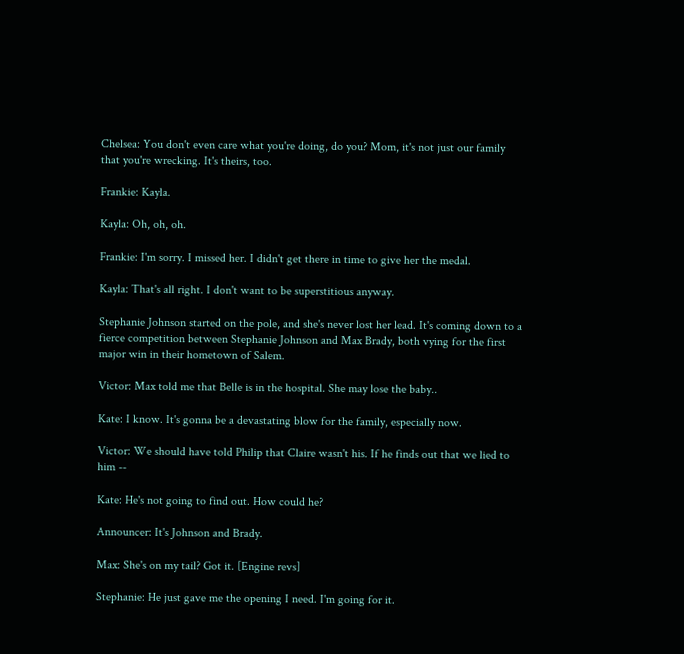Chelsea: You don't even care what you're doing, do you? Mom, it's not just our family that you're wrecking. It's theirs, too.

Frankie: Kayla.

Kayla: Oh, oh, oh.

Frankie: I'm sorry. I missed her. I didn't get there in time to give her the medal.

Kayla: That's all right. I don't want to be superstitious anyway.

Stephanie Johnson started on the pole, and she's never lost her lead. It's coming down to a fierce competition between Stephanie Johnson and Max Brady, both vying for the first major win in their hometown of Salem.

Victor: Max told me that Belle is in the hospital. She may lose the baby..

Kate: I know. It's gonna be a devastating blow for the family, especially now.

Victor: We should have told Philip that Claire wasn't his. If he finds out that we lied to him --

Kate: He's not going to find out. How could he?

Announcer: It's Johnson and Brady.

Max: She's on my tail? Got it. [Engine revs]

Stephanie: He just gave me the opening I need. I'm going for it.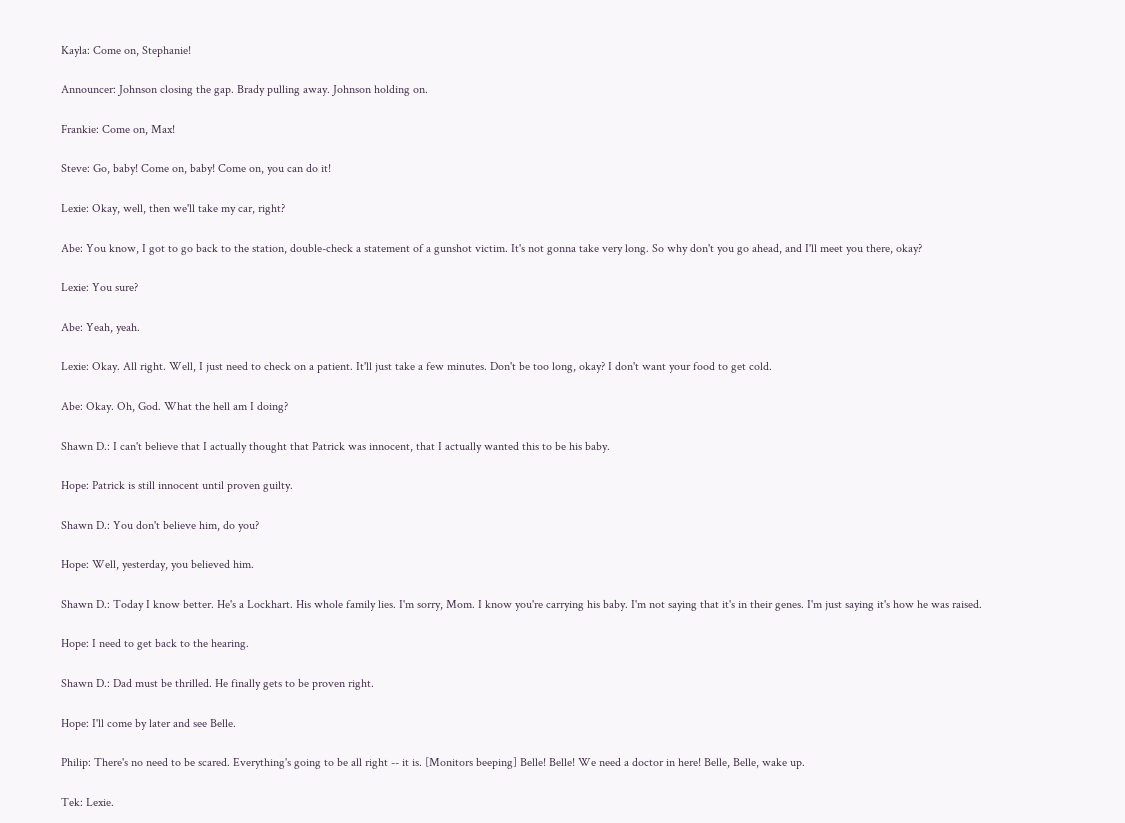Kayla: Come on, Stephanie!

Announcer: Johnson closing the gap. Brady pulling away. Johnson holding on.

Frankie: Come on, Max!

Steve: Go, baby! Come on, baby! Come on, you can do it!

Lexie: Okay, well, then we'll take my car, right?

Abe: You know, I got to go back to the station, double-check a statement of a gunshot victim. It's not gonna take very long. So why don't you go ahead, and I'll meet you there, okay?

Lexie: You sure?

Abe: Yeah, yeah.

Lexie: Okay. All right. Well, I just need to check on a patient. It'll just take a few minutes. Don't be too long, okay? I don't want your food to get cold.

Abe: Okay. Oh, God. What the hell am I doing?

Shawn D.: I can't believe that I actually thought that Patrick was innocent, that I actually wanted this to be his baby.

Hope: Patrick is still innocent until proven guilty.

Shawn D.: You don't believe him, do you?

Hope: Well, yesterday, you believed him.

Shawn D.: Today I know better. He's a Lockhart. His whole family lies. I'm sorry, Mom. I know you're carrying his baby. I'm not saying that it's in their genes. I'm just saying it's how he was raised.

Hope: I need to get back to the hearing.

Shawn D.: Dad must be thrilled. He finally gets to be proven right.

Hope: I'll come by later and see Belle.

Philip: There's no need to be scared. Everything's going to be all right -- it is. [Monitors beeping] Belle! Belle! We need a doctor in here! Belle, Belle, wake up.

Tek: Lexie.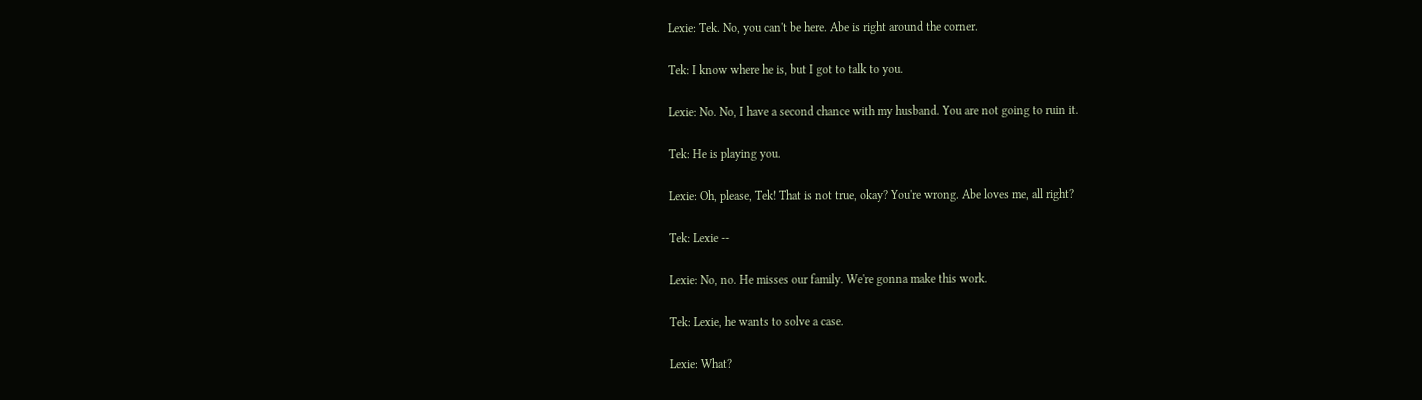Lexie: Tek. No, you can't be here. Abe is right around the corner.

Tek: I know where he is, but I got to talk to you.

Lexie: No. No, I have a second chance with my husband. You are not going to ruin it.

Tek: He is playing you.

Lexie: Oh, please, Tek! That is not true, okay? You're wrong. Abe loves me, all right?

Tek: Lexie --

Lexie: No, no. He misses our family. We're gonna make this work.

Tek: Lexie, he wants to solve a case.

Lexie: What?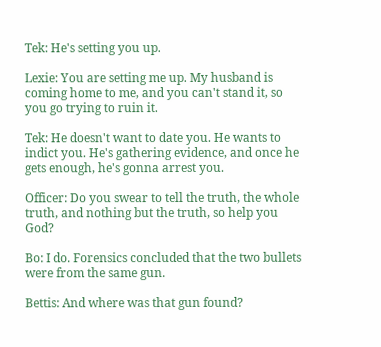Tek: He's setting you up.

Lexie: You are setting me up. My husband is coming home to me, and you can't stand it, so you go trying to ruin it.

Tek: He doesn't want to date you. He wants to indict you. He's gathering evidence, and once he gets enough, he's gonna arrest you.

Officer: Do you swear to tell the truth, the whole truth, and nothing but the truth, so help you God?

Bo: I do. Forensics concluded that the two bullets were from the same gun.

Bettis: And where was that gun found?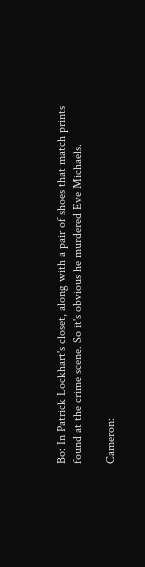Bo: In Patrick Lockhart's closet, along with a pair of shoes that match prints found at the crime scene. So it's obvious he murdered Eve Michaels.

Cameron: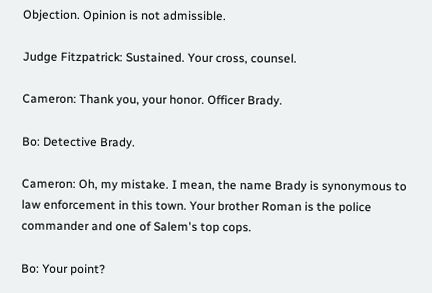Objection. Opinion is not admissible.

Judge Fitzpatrick: Sustained. Your cross, counsel.

Cameron: Thank you, your honor. Officer Brady.

Bo: Detective Brady.

Cameron: Oh, my mistake. I mean, the name Brady is synonymous to law enforcement in this town. Your brother Roman is the police commander and one of Salem's top cops.

Bo: Your point?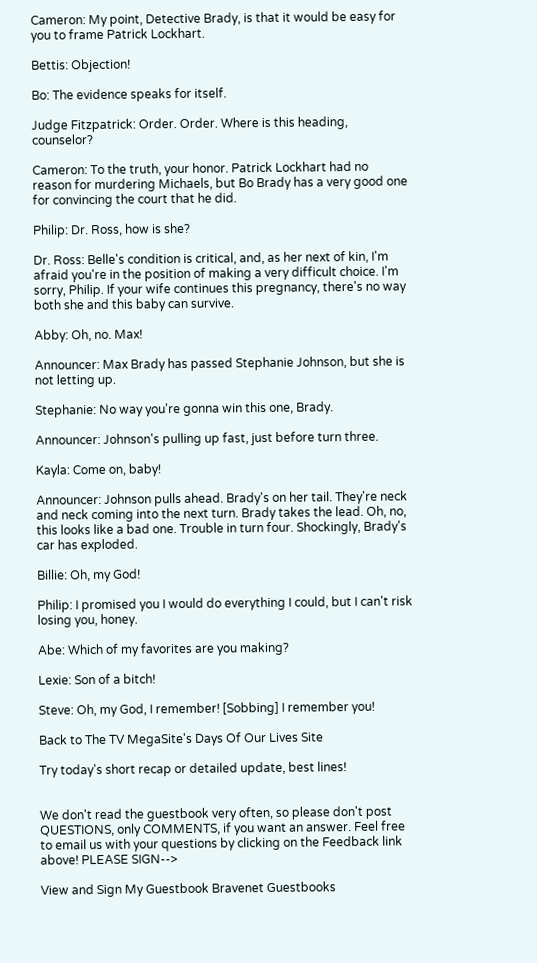Cameron: My point, Detective Brady, is that it would be easy for you to frame Patrick Lockhart.

Bettis: Objection!

Bo: The evidence speaks for itself.

Judge Fitzpatrick: Order. Order. Where is this heading, counselor?

Cameron: To the truth, your honor. Patrick Lockhart had no reason for murdering Michaels, but Bo Brady has a very good one for convincing the court that he did.

Philip: Dr. Ross, how is she?

Dr. Ross: Belle's condition is critical, and, as her next of kin, I'm afraid you're in the position of making a very difficult choice. I'm sorry, Philip. If your wife continues this pregnancy, there's no way both she and this baby can survive.

Abby: Oh, no. Max!

Announcer: Max Brady has passed Stephanie Johnson, but she is not letting up.

Stephanie: No way you're gonna win this one, Brady.

Announcer: Johnson's pulling up fast, just before turn three.

Kayla: Come on, baby!

Announcer: Johnson pulls ahead. Brady's on her tail. They're neck and neck coming into the next turn. Brady takes the lead. Oh, no, this looks like a bad one. Trouble in turn four. Shockingly, Brady's car has exploded.

Billie: Oh, my God!

Philip: I promised you I would do everything I could, but I can't risk losing you, honey.

Abe: Which of my favorites are you making?

Lexie: Son of a bitch!

Steve: Oh, my God, I remember! [Sobbing] I remember you!

Back to The TV MegaSite's Days Of Our Lives Site

Try today's short recap or detailed update, best lines!


We don't read the guestbook very often, so please don't post QUESTIONS, only COMMENTS, if you want an answer. Feel free to email us with your questions by clicking on the Feedback link above! PLEASE SIGN-->

View and Sign My Guestbook Bravenet Guestbooks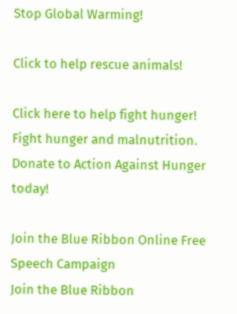Stop Global Warming!

Click to help rescue animals!

Click here to help fight hunger!
Fight hunger and malnutrition.
Donate to Action Against Hunger today!

Join the Blue Ribbon Online Free Speech Campaign
Join the Blue Ribbon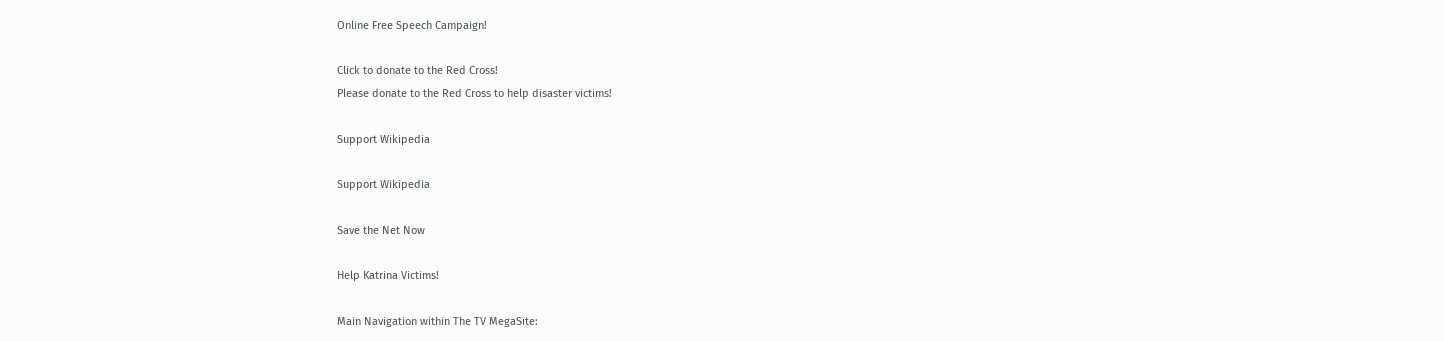Online Free Speech Campaign!

Click to donate to the Red Cross!
Please donate to the Red Cross to help disaster victims!

Support Wikipedia

Support Wikipedia

Save the Net Now

Help Katrina Victims!

Main Navigation within The TV MegaSite: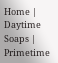Home | Daytime Soaps | Primetime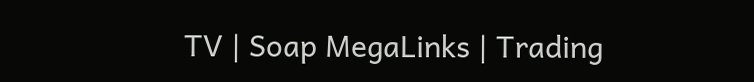TV | Soap MegaLinks | Trading